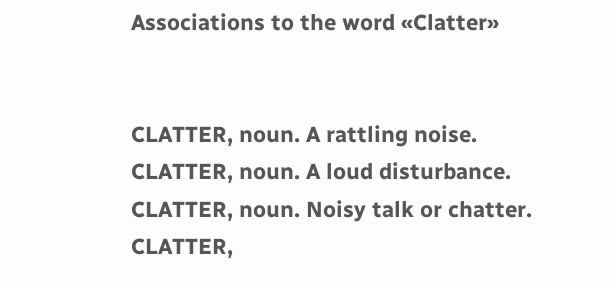Associations to the word «Clatter»


CLATTER, noun. A rattling noise.
CLATTER, noun. A loud disturbance.
CLATTER, noun. Noisy talk or chatter.
CLATTER,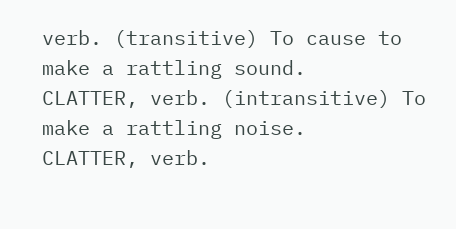verb. (transitive) To cause to make a rattling sound.
CLATTER, verb. (intransitive) To make a rattling noise.
CLATTER, verb.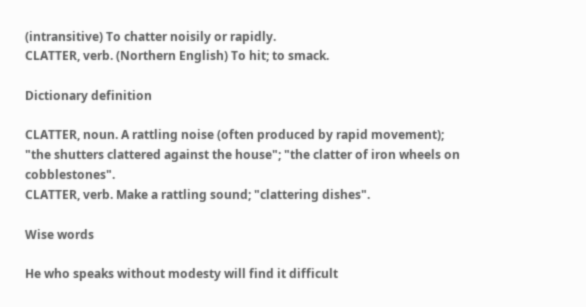(intransitive) To chatter noisily or rapidly.
CLATTER, verb. (Northern English) To hit; to smack.

Dictionary definition

CLATTER, noun. A rattling noise (often produced by rapid movement); "the shutters clattered against the house"; "the clatter of iron wheels on cobblestones".
CLATTER, verb. Make a rattling sound; "clattering dishes".

Wise words

He who speaks without modesty will find it difficult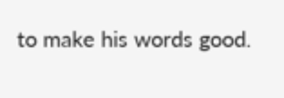to make his words good.